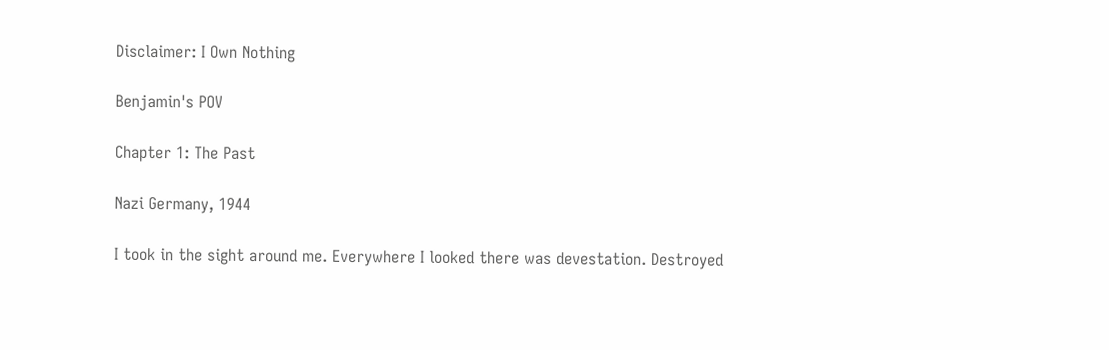Disclaimer: I Own Nothing

Benjamin's POV

Chapter 1: The Past

Nazi Germany, 1944

I took in the sight around me. Everywhere I looked there was devestation. Destroyed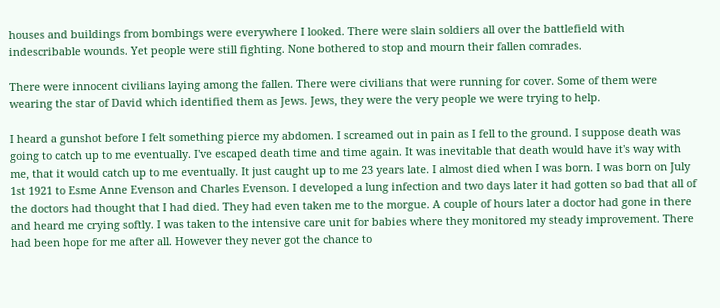houses and buildings from bombings were everywhere I looked. There were slain soldiers all over the battlefield with indescribable wounds. Yet people were still fighting. None bothered to stop and mourn their fallen comrades.

There were innocent civilians laying among the fallen. There were civilians that were running for cover. Some of them were wearing the star of David which identified them as Jews. Jews, they were the very people we were trying to help.

I heard a gunshot before I felt something pierce my abdomen. I screamed out in pain as I fell to the ground. I suppose death was going to catch up to me eventually. I've escaped death time and time again. It was inevitable that death would have it's way with me, that it would catch up to me eventually. It just caught up to me 23 years late. I almost died when I was born. I was born on July 1st 1921 to Esme Anne Evenson and Charles Evenson. I developed a lung infection and two days later it had gotten so bad that all of the doctors had thought that I had died. They had even taken me to the morgue. A couple of hours later a doctor had gone in there and heard me crying softly. I was taken to the intensive care unit for babies where they monitored my steady improvement. There had been hope for me after all. However they never got the chance to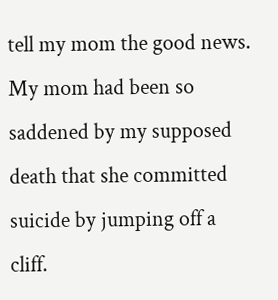tell my mom the good news. My mom had been so saddened by my supposed death that she committed suicide by jumping off a cliff.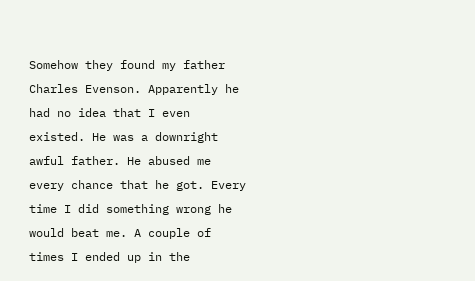Somehow they found my father Charles Evenson. Apparently he had no idea that I even existed. He was a downright awful father. He abused me every chance that he got. Every time I did something wrong he would beat me. A couple of times I ended up in the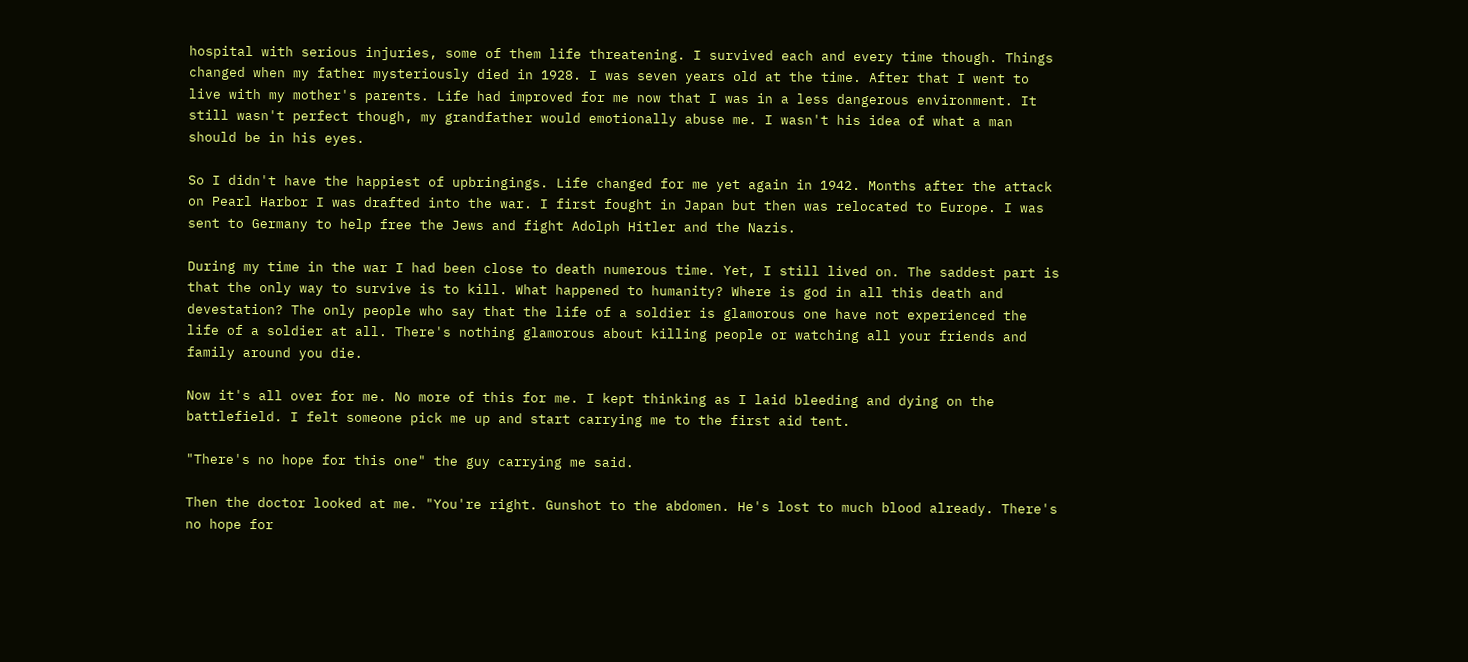hospital with serious injuries, some of them life threatening. I survived each and every time though. Things changed when my father mysteriously died in 1928. I was seven years old at the time. After that I went to live with my mother's parents. Life had improved for me now that I was in a less dangerous environment. It still wasn't perfect though, my grandfather would emotionally abuse me. I wasn't his idea of what a man should be in his eyes.

So I didn't have the happiest of upbringings. Life changed for me yet again in 1942. Months after the attack on Pearl Harbor I was drafted into the war. I first fought in Japan but then was relocated to Europe. I was sent to Germany to help free the Jews and fight Adolph Hitler and the Nazis.

During my time in the war I had been close to death numerous time. Yet, I still lived on. The saddest part is that the only way to survive is to kill. What happened to humanity? Where is god in all this death and devestation? The only people who say that the life of a soldier is glamorous one have not experienced the life of a soldier at all. There's nothing glamorous about killing people or watching all your friends and family around you die.

Now it's all over for me. No more of this for me. I kept thinking as I laid bleeding and dying on the battlefield. I felt someone pick me up and start carrying me to the first aid tent.

"There's no hope for this one" the guy carrying me said.

Then the doctor looked at me. "You're right. Gunshot to the abdomen. He's lost to much blood already. There's no hope for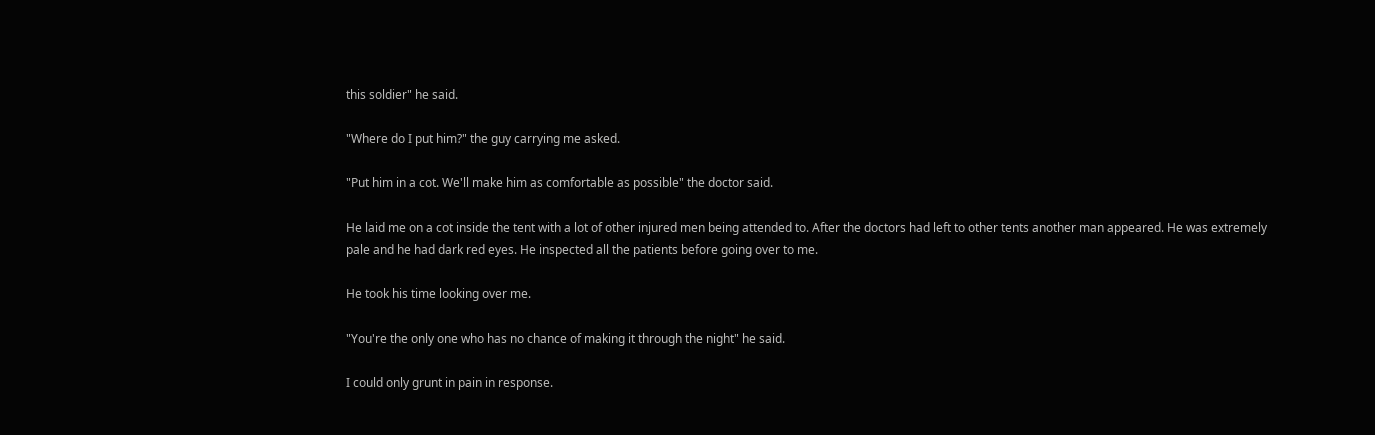this soldier" he said.

"Where do I put him?" the guy carrying me asked.

"Put him in a cot. We'll make him as comfortable as possible" the doctor said.

He laid me on a cot inside the tent with a lot of other injured men being attended to. After the doctors had left to other tents another man appeared. He was extremely pale and he had dark red eyes. He inspected all the patients before going over to me.

He took his time looking over me.

"You're the only one who has no chance of making it through the night" he said.

I could only grunt in pain in response.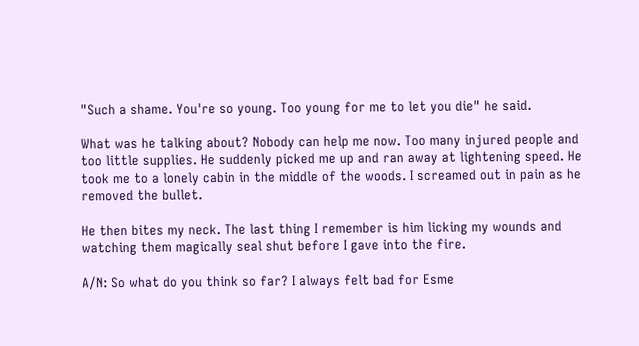"Such a shame. You're so young. Too young for me to let you die" he said.

What was he talking about? Nobody can help me now. Too many injured people and too little supplies. He suddenly picked me up and ran away at lightening speed. He took me to a lonely cabin in the middle of the woods. I screamed out in pain as he removed the bullet.

He then bites my neck. The last thing I remember is him licking my wounds and watching them magically seal shut before I gave into the fire.

A/N: So what do you think so far? I always felt bad for Esme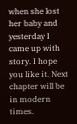when she lost her baby and yesterday I came up with story. I hope you like it. Next chapter will be in modern times.